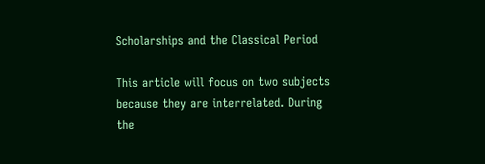Scholarships and the Classical Period

This article will focus on two subjects because they are interrelated. During the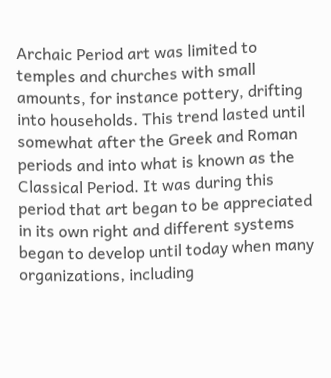Archaic Period art was limited to temples and churches with small amounts, for instance pottery, drifting into households. This trend lasted until somewhat after the Greek and Roman periods and into what is known as the Classical Period. It was during this period that art began to be appreciated in its own right and different systems began to develop until today when many organizations, including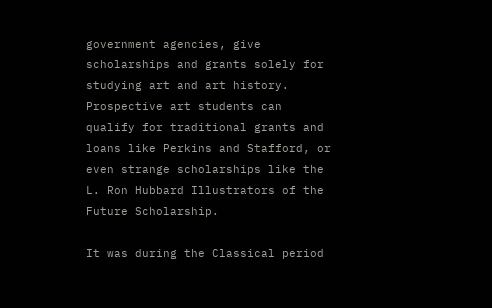government agencies, give scholarships and grants solely for studying art and art history. Prospective art students can qualify for traditional grants and loans like Perkins and Stafford, or even strange scholarships like the L. Ron Hubbard Illustrators of the Future Scholarship.

It was during the Classical period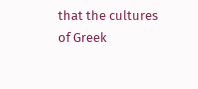that the cultures of Greek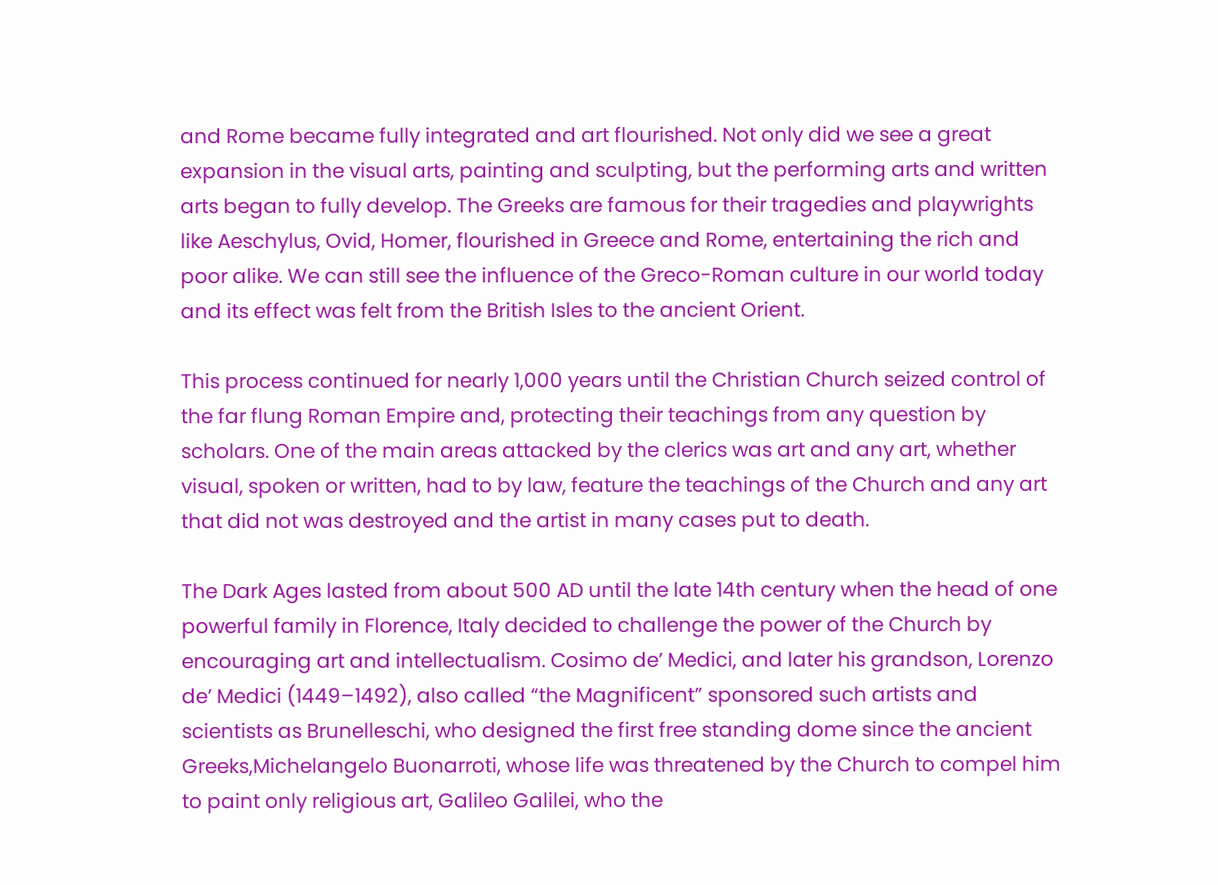and Rome became fully integrated and art flourished. Not only did we see a great expansion in the visual arts, painting and sculpting, but the performing arts and written arts began to fully develop. The Greeks are famous for their tragedies and playwrights like Aeschylus, Ovid, Homer, flourished in Greece and Rome, entertaining the rich and poor alike. We can still see the influence of the Greco-Roman culture in our world today and its effect was felt from the British Isles to the ancient Orient.

This process continued for nearly 1,000 years until the Christian Church seized control of the far flung Roman Empire and, protecting their teachings from any question by scholars. One of the main areas attacked by the clerics was art and any art, whether visual, spoken or written, had to by law, feature the teachings of the Church and any art that did not was destroyed and the artist in many cases put to death.

The Dark Ages lasted from about 500 AD until the late 14th century when the head of one powerful family in Florence, Italy decided to challenge the power of the Church by encouraging art and intellectualism. Cosimo de’ Medici, and later his grandson, Lorenzo de’ Medici (1449–1492), also called “the Magnificent” sponsored such artists and scientists as Brunelleschi, who designed the first free standing dome since the ancient Greeks,Michelangelo Buonarroti, whose life was threatened by the Church to compel him to paint only religious art, Galileo Galilei, who the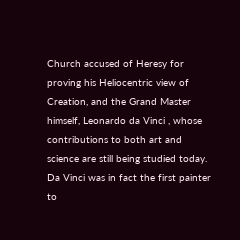Church accused of Heresy for proving his Heliocentric view of Creation, and the Grand Master himself, Leonardo da Vinci , whose contributions to both art and science are still being studied today. Da Vinci was in fact the first painter to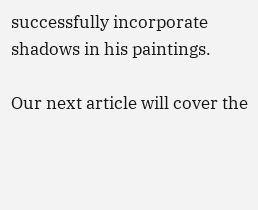successfully incorporate shadows in his paintings.

Our next article will cover the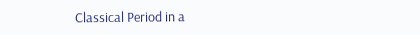Classical Period in a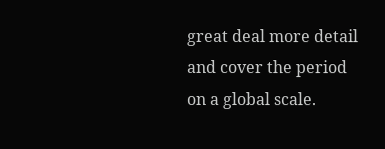great deal more detail and cover the period on a global scale.